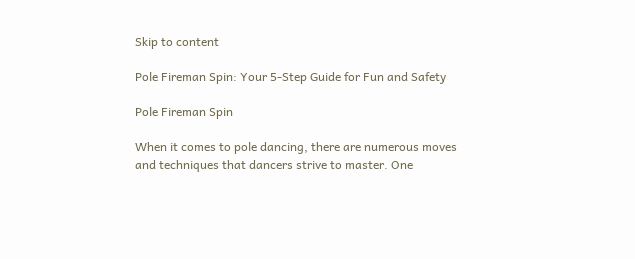Skip to content

Pole Fireman Spin: Your 5-Step Guide for Fun and Safety

Pole Fireman Spin

When it comes to pole dancing, there are numerous moves and techniques that dancers strive to master. One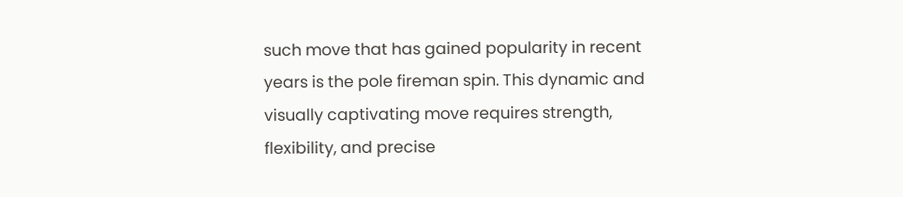such move that has gained popularity in recent years is the pole fireman spin. This dynamic and visually captivating move requires strength, flexibility, and precise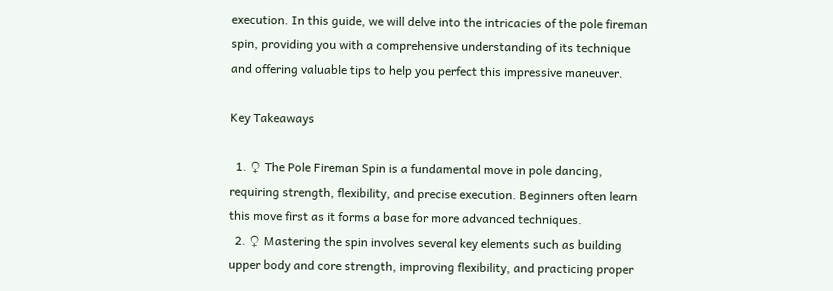execution. In this guide, we will delve into the intricacies of the pole fireman spin, providing you with a comprehensive understanding of its technique and offering valuable tips to help you perfect this impressive maneuver.

Key Takeaways

  1. ♀ The Pole Fireman Spin is a fundamental move in pole dancing, requiring strength, flexibility, and precise execution. Beginners often learn this move first as it forms a base for more advanced techniques.
  2. ♀ Mastering the spin involves several key elements such as building upper body and core strength, improving flexibility, and practicing proper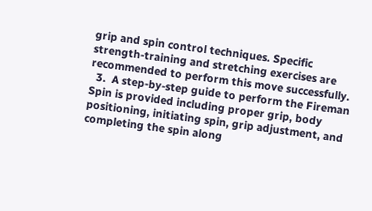grip and spin control techniques. Specific strength-training and stretching exercises are recommended to perform this move successfully.
  3.  A step-by-step guide to perform the Fireman Spin is provided including proper grip, body positioning, initiating spin, grip adjustment, and completing the spin along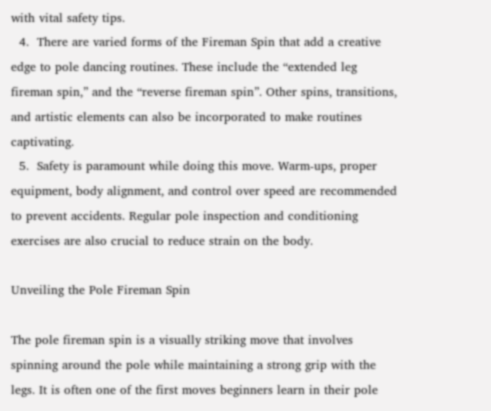with vital safety tips.
  4.  There are varied forms of the Fireman Spin that add a creative edge to pole dancing routines. These include the “extended leg fireman spin,” and the “reverse fireman spin”. Other spins, transitions, and artistic elements can also be incorporated to make routines captivating.
  5.  Safety is paramount while doing this move. Warm-ups, proper equipment, body alignment, and control over speed are recommended to prevent accidents. Regular pole inspection and conditioning exercises are also crucial to reduce strain on the body.

Unveiling the Pole Fireman Spin

The pole fireman spin is a visually striking move that involves spinning around the pole while maintaining a strong grip with the legs. It is often one of the first moves beginners learn in their pole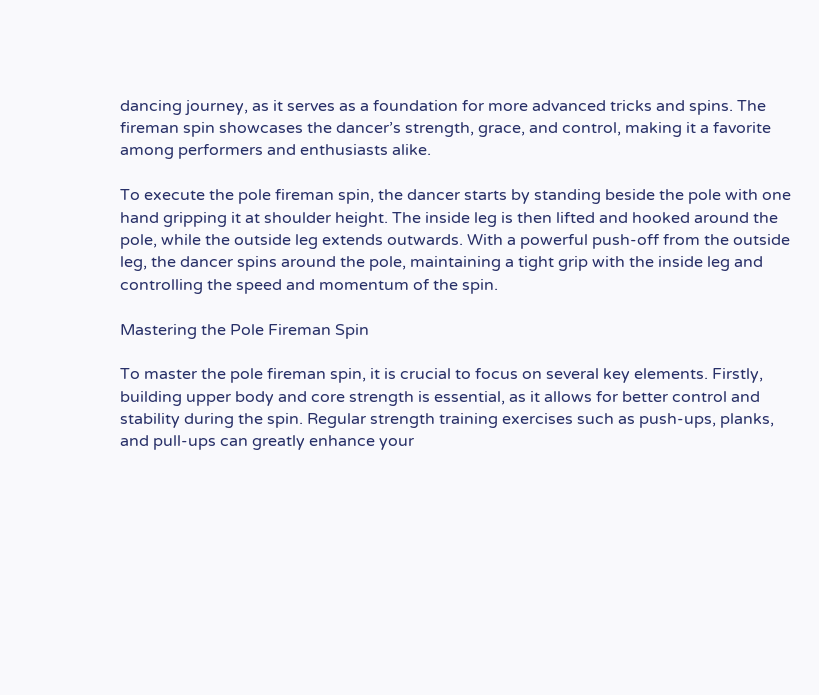dancing journey, as it serves as a foundation for more advanced tricks and spins. The fireman spin showcases the dancer’s strength, grace, and control, making it a favorite among performers and enthusiasts alike.

To execute the pole fireman spin, the dancer starts by standing beside the pole with one hand gripping it at shoulder height. The inside leg is then lifted and hooked around the pole, while the outside leg extends outwards. With a powerful push-off from the outside leg, the dancer spins around the pole, maintaining a tight grip with the inside leg and controlling the speed and momentum of the spin.

Mastering the Pole Fireman Spin

To master the pole fireman spin, it is crucial to focus on several key elements. Firstly, building upper body and core strength is essential, as it allows for better control and stability during the spin. Regular strength training exercises such as push-ups, planks, and pull-ups can greatly enhance your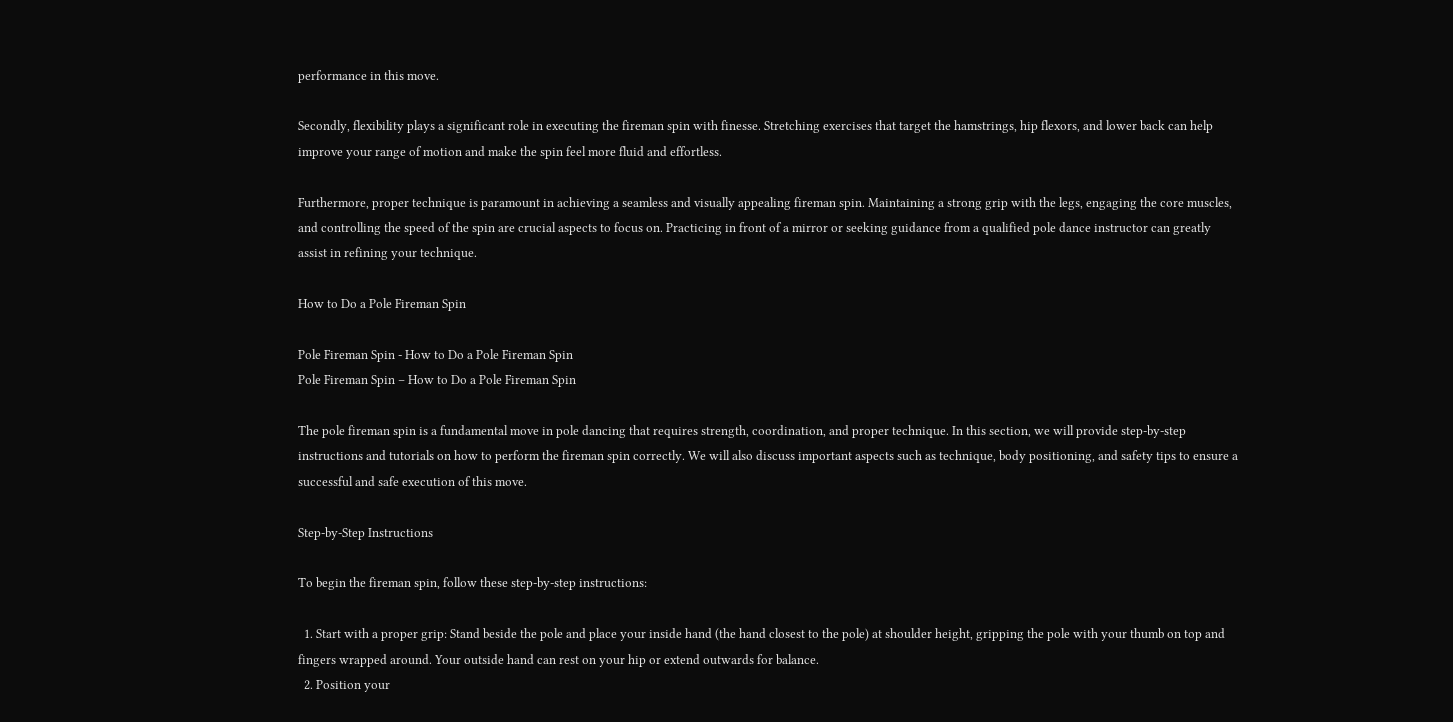performance in this move.

Secondly, flexibility plays a significant role in executing the fireman spin with finesse. Stretching exercises that target the hamstrings, hip flexors, and lower back can help improve your range of motion and make the spin feel more fluid and effortless.

Furthermore, proper technique is paramount in achieving a seamless and visually appealing fireman spin. Maintaining a strong grip with the legs, engaging the core muscles, and controlling the speed of the spin are crucial aspects to focus on. Practicing in front of a mirror or seeking guidance from a qualified pole dance instructor can greatly assist in refining your technique.

How to Do a Pole Fireman Spin

Pole Fireman Spin - How to Do a Pole Fireman Spin
Pole Fireman Spin – How to Do a Pole Fireman Spin

The pole fireman spin is a fundamental move in pole dancing that requires strength, coordination, and proper technique. In this section, we will provide step-by-step instructions and tutorials on how to perform the fireman spin correctly. We will also discuss important aspects such as technique, body positioning, and safety tips to ensure a successful and safe execution of this move.

Step-by-Step Instructions

To begin the fireman spin, follow these step-by-step instructions:

  1. Start with a proper grip: Stand beside the pole and place your inside hand (the hand closest to the pole) at shoulder height, gripping the pole with your thumb on top and fingers wrapped around. Your outside hand can rest on your hip or extend outwards for balance.
  2. Position your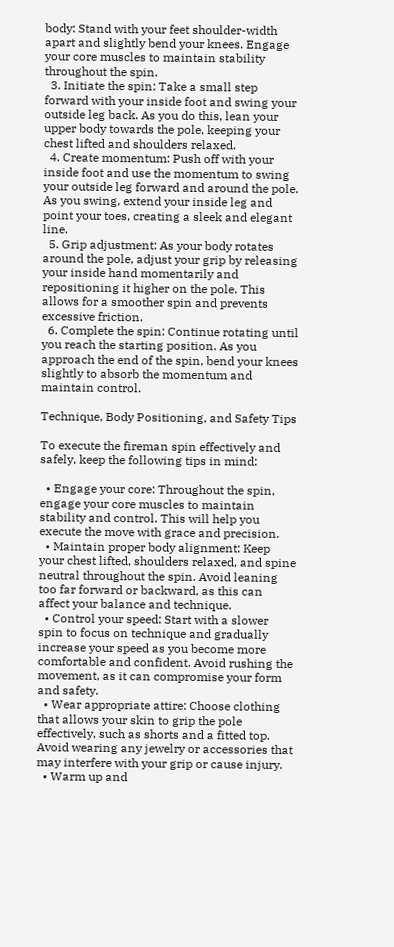body: Stand with your feet shoulder-width apart and slightly bend your knees. Engage your core muscles to maintain stability throughout the spin.
  3. Initiate the spin: Take a small step forward with your inside foot and swing your outside leg back. As you do this, lean your upper body towards the pole, keeping your chest lifted and shoulders relaxed.
  4. Create momentum: Push off with your inside foot and use the momentum to swing your outside leg forward and around the pole. As you swing, extend your inside leg and point your toes, creating a sleek and elegant line.
  5. Grip adjustment: As your body rotates around the pole, adjust your grip by releasing your inside hand momentarily and repositioning it higher on the pole. This allows for a smoother spin and prevents excessive friction.
  6. Complete the spin: Continue rotating until you reach the starting position. As you approach the end of the spin, bend your knees slightly to absorb the momentum and maintain control.

Technique, Body Positioning, and Safety Tips

To execute the fireman spin effectively and safely, keep the following tips in mind:

  • Engage your core: Throughout the spin, engage your core muscles to maintain stability and control. This will help you execute the move with grace and precision.
  • Maintain proper body alignment: Keep your chest lifted, shoulders relaxed, and spine neutral throughout the spin. Avoid leaning too far forward or backward, as this can affect your balance and technique.
  • Control your speed: Start with a slower spin to focus on technique and gradually increase your speed as you become more comfortable and confident. Avoid rushing the movement, as it can compromise your form and safety.
  • Wear appropriate attire: Choose clothing that allows your skin to grip the pole effectively, such as shorts and a fitted top. Avoid wearing any jewelry or accessories that may interfere with your grip or cause injury.
  • Warm up and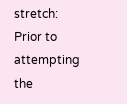stretch: Prior to attempting the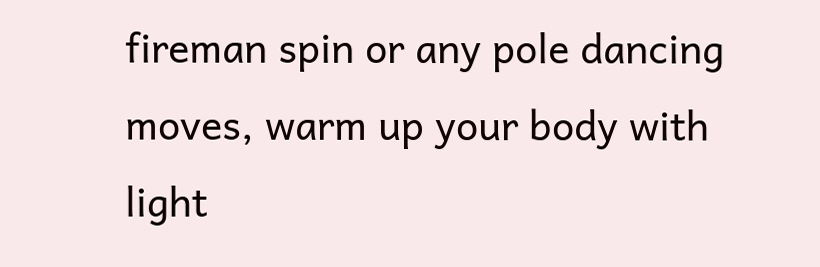fireman spin or any pole dancing moves, warm up your body with light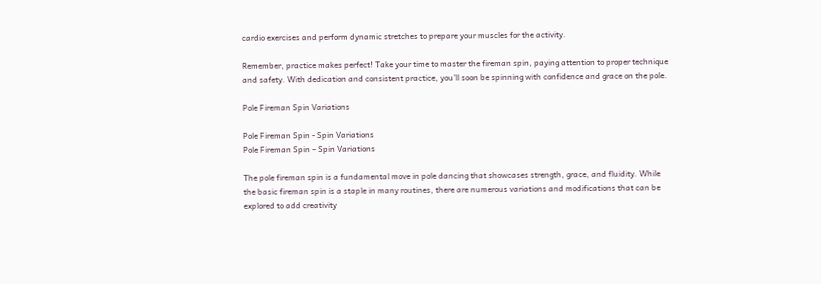cardio exercises and perform dynamic stretches to prepare your muscles for the activity.

Remember, practice makes perfect! Take your time to master the fireman spin, paying attention to proper technique and safety. With dedication and consistent practice, you’ll soon be spinning with confidence and grace on the pole.

Pole Fireman Spin Variations

Pole Fireman Spin - Spin Variations
Pole Fireman Spin – Spin Variations

The pole fireman spin is a fundamental move in pole dancing that showcases strength, grace, and fluidity. While the basic fireman spin is a staple in many routines, there are numerous variations and modifications that can be explored to add creativity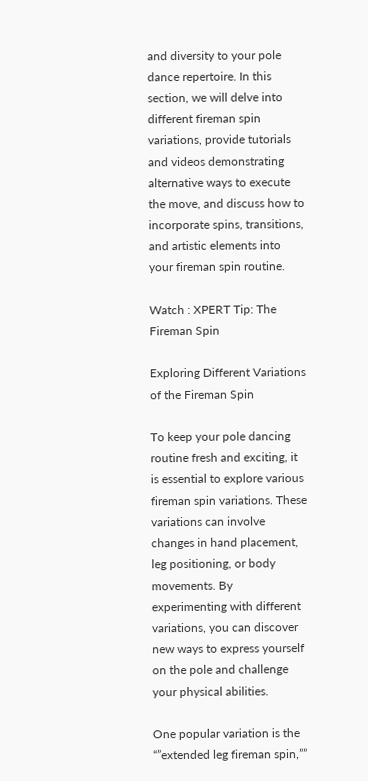and diversity to your pole dance repertoire. In this section, we will delve into different fireman spin variations, provide tutorials and videos demonstrating alternative ways to execute the move, and discuss how to incorporate spins, transitions, and artistic elements into your fireman spin routine.

Watch : XPERT Tip: The Fireman Spin

Exploring Different Variations of the Fireman Spin

To keep your pole dancing routine fresh and exciting, it is essential to explore various fireman spin variations. These variations can involve changes in hand placement, leg positioning, or body movements. By experimenting with different variations, you can discover new ways to express yourself on the pole and challenge your physical abilities.

One popular variation is the “”extended leg fireman spin,””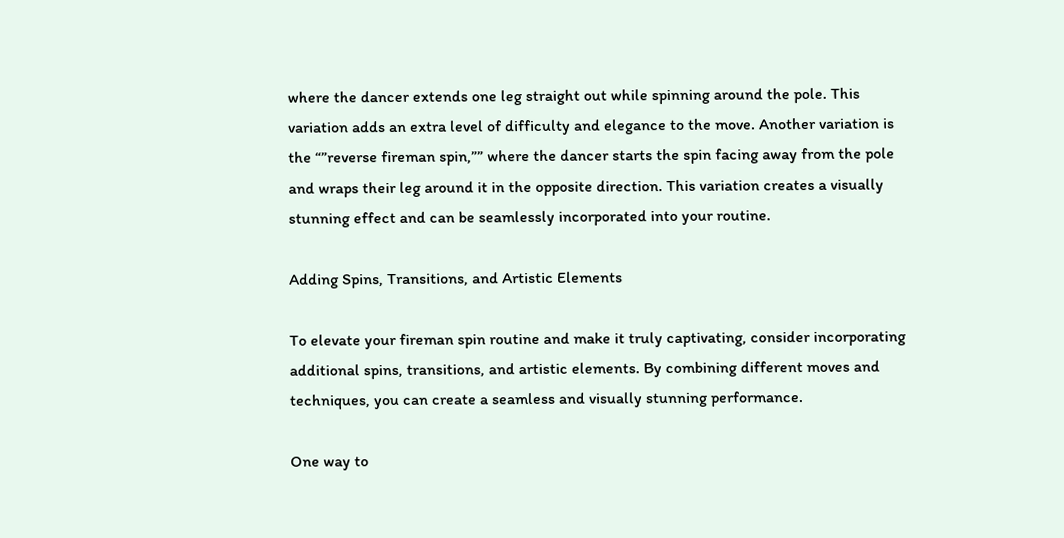where the dancer extends one leg straight out while spinning around the pole. This variation adds an extra level of difficulty and elegance to the move. Another variation is the “”reverse fireman spin,”” where the dancer starts the spin facing away from the pole and wraps their leg around it in the opposite direction. This variation creates a visually stunning effect and can be seamlessly incorporated into your routine.

Adding Spins, Transitions, and Artistic Elements

To elevate your fireman spin routine and make it truly captivating, consider incorporating additional spins, transitions, and artistic elements. By combining different moves and techniques, you can create a seamless and visually stunning performance.

One way to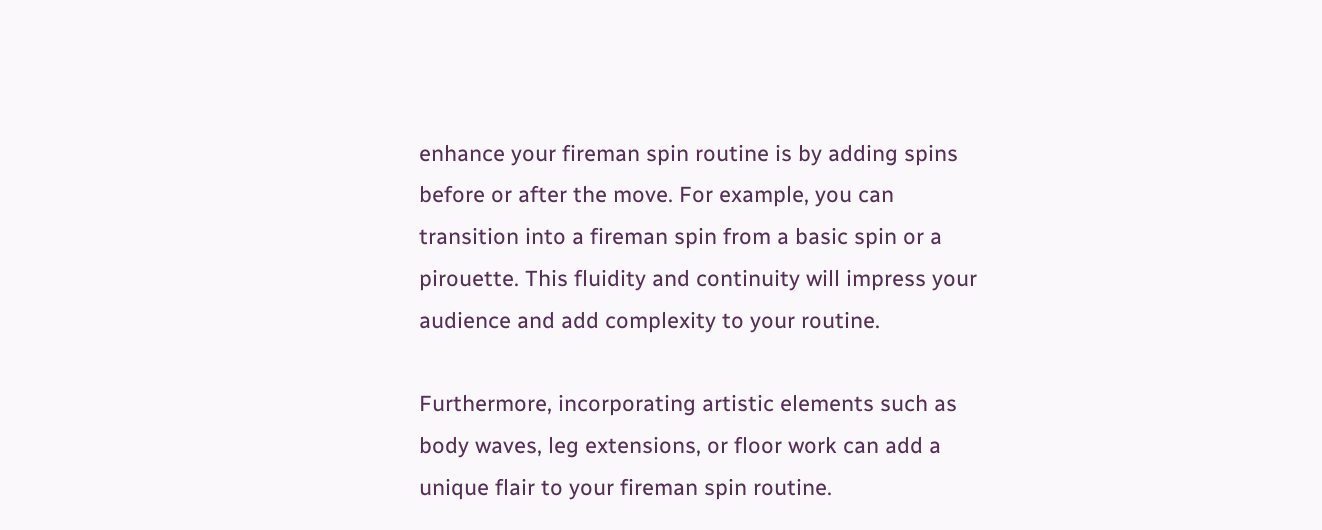enhance your fireman spin routine is by adding spins before or after the move. For example, you can transition into a fireman spin from a basic spin or a pirouette. This fluidity and continuity will impress your audience and add complexity to your routine.

Furthermore, incorporating artistic elements such as body waves, leg extensions, or floor work can add a unique flair to your fireman spin routine.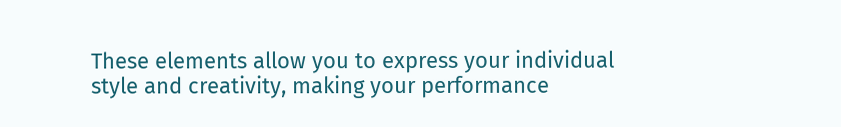These elements allow you to express your individual style and creativity, making your performance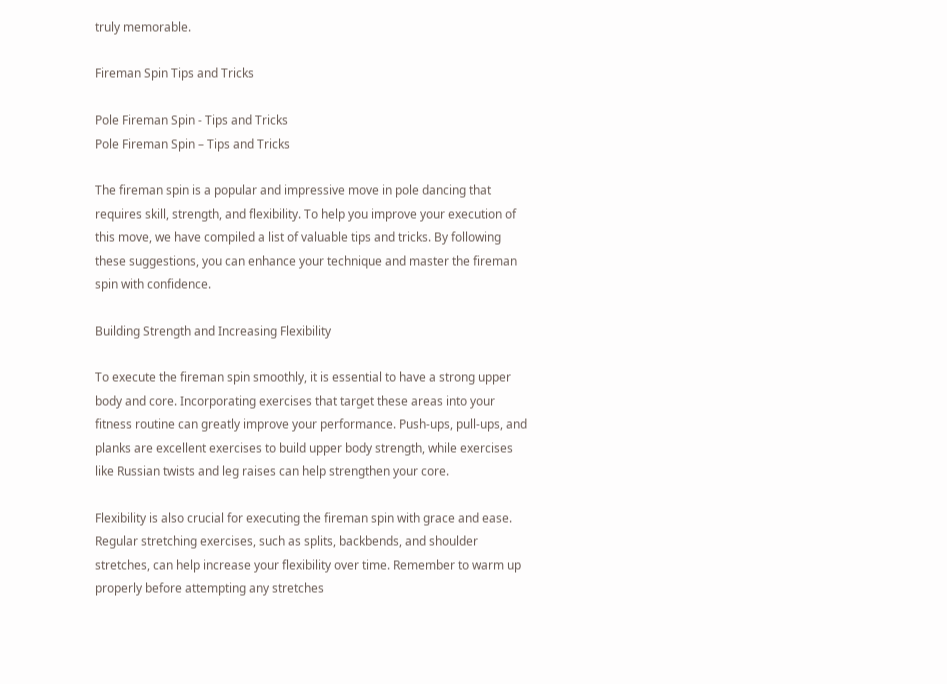truly memorable.

Fireman Spin Tips and Tricks

Pole Fireman Spin - Tips and Tricks
Pole Fireman Spin – Tips and Tricks

The fireman spin is a popular and impressive move in pole dancing that requires skill, strength, and flexibility. To help you improve your execution of this move, we have compiled a list of valuable tips and tricks. By following these suggestions, you can enhance your technique and master the fireman spin with confidence.

Building Strength and Increasing Flexibility

To execute the fireman spin smoothly, it is essential to have a strong upper body and core. Incorporating exercises that target these areas into your fitness routine can greatly improve your performance. Push-ups, pull-ups, and planks are excellent exercises to build upper body strength, while exercises like Russian twists and leg raises can help strengthen your core.

Flexibility is also crucial for executing the fireman spin with grace and ease. Regular stretching exercises, such as splits, backbends, and shoulder stretches, can help increase your flexibility over time. Remember to warm up properly before attempting any stretches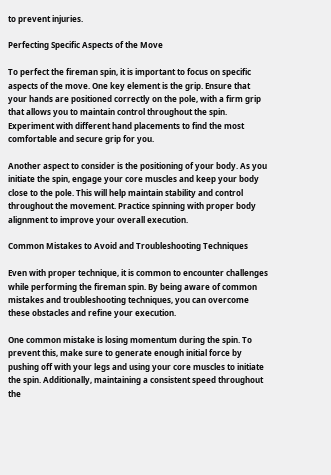to prevent injuries.

Perfecting Specific Aspects of the Move

To perfect the fireman spin, it is important to focus on specific aspects of the move. One key element is the grip. Ensure that your hands are positioned correctly on the pole, with a firm grip that allows you to maintain control throughout the spin. Experiment with different hand placements to find the most comfortable and secure grip for you.

Another aspect to consider is the positioning of your body. As you initiate the spin, engage your core muscles and keep your body close to the pole. This will help maintain stability and control throughout the movement. Practice spinning with proper body alignment to improve your overall execution.

Common Mistakes to Avoid and Troubleshooting Techniques

Even with proper technique, it is common to encounter challenges while performing the fireman spin. By being aware of common mistakes and troubleshooting techniques, you can overcome these obstacles and refine your execution.

One common mistake is losing momentum during the spin. To prevent this, make sure to generate enough initial force by pushing off with your legs and using your core muscles to initiate the spin. Additionally, maintaining a consistent speed throughout the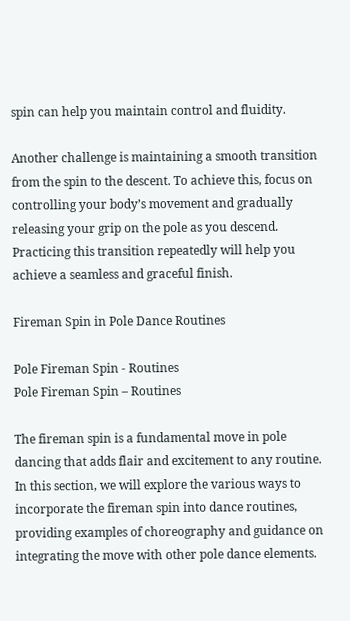spin can help you maintain control and fluidity.

Another challenge is maintaining a smooth transition from the spin to the descent. To achieve this, focus on controlling your body’s movement and gradually releasing your grip on the pole as you descend. Practicing this transition repeatedly will help you achieve a seamless and graceful finish.

Fireman Spin in Pole Dance Routines

Pole Fireman Spin - Routines
Pole Fireman Spin – Routines

The fireman spin is a fundamental move in pole dancing that adds flair and excitement to any routine. In this section, we will explore the various ways to incorporate the fireman spin into dance routines, providing examples of choreography and guidance on integrating the move with other pole dance elements.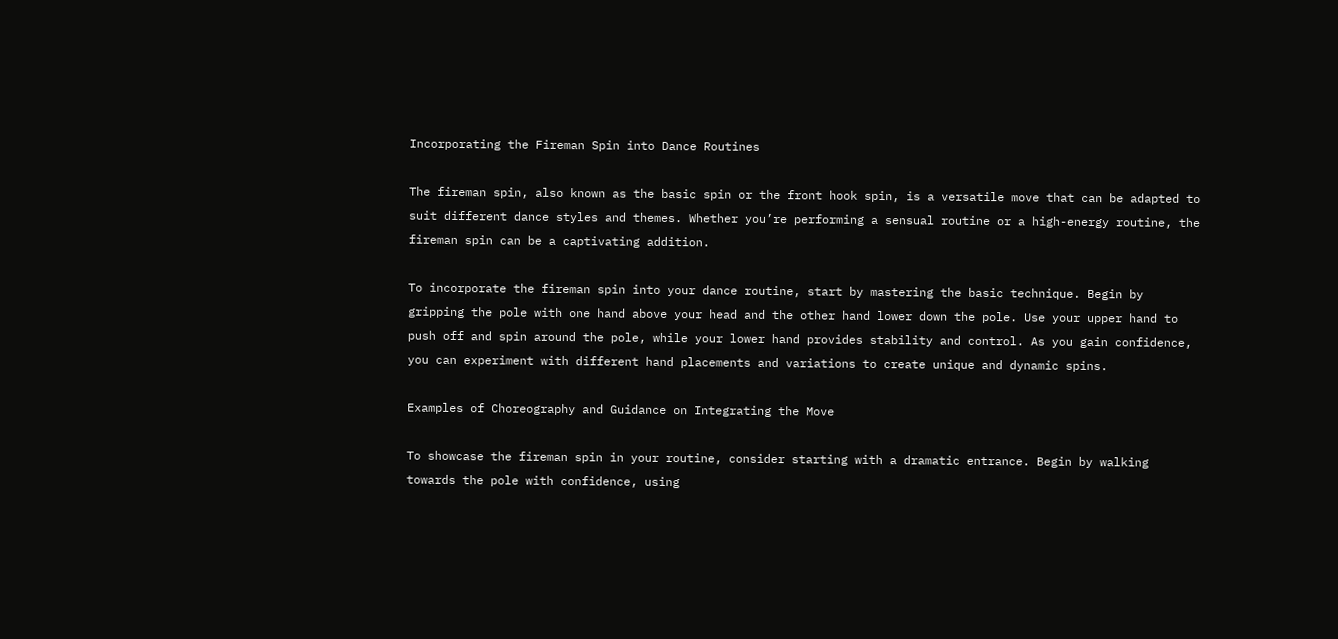Incorporating the Fireman Spin into Dance Routines

The fireman spin, also known as the basic spin or the front hook spin, is a versatile move that can be adapted to suit different dance styles and themes. Whether you’re performing a sensual routine or a high-energy routine, the fireman spin can be a captivating addition.

To incorporate the fireman spin into your dance routine, start by mastering the basic technique. Begin by gripping the pole with one hand above your head and the other hand lower down the pole. Use your upper hand to push off and spin around the pole, while your lower hand provides stability and control. As you gain confidence, you can experiment with different hand placements and variations to create unique and dynamic spins.

Examples of Choreography and Guidance on Integrating the Move

To showcase the fireman spin in your routine, consider starting with a dramatic entrance. Begin by walking towards the pole with confidence, using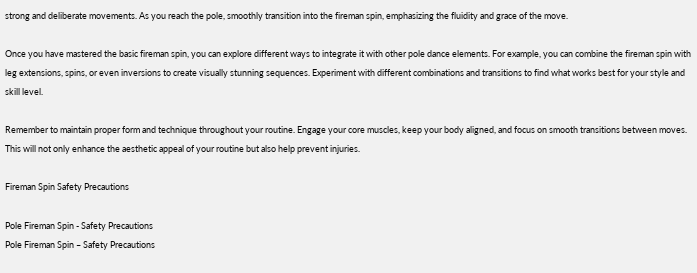strong and deliberate movements. As you reach the pole, smoothly transition into the fireman spin, emphasizing the fluidity and grace of the move.

Once you have mastered the basic fireman spin, you can explore different ways to integrate it with other pole dance elements. For example, you can combine the fireman spin with leg extensions, spins, or even inversions to create visually stunning sequences. Experiment with different combinations and transitions to find what works best for your style and skill level.

Remember to maintain proper form and technique throughout your routine. Engage your core muscles, keep your body aligned, and focus on smooth transitions between moves. This will not only enhance the aesthetic appeal of your routine but also help prevent injuries.

Fireman Spin Safety Precautions

Pole Fireman Spin - Safety Precautions
Pole Fireman Spin – Safety Precautions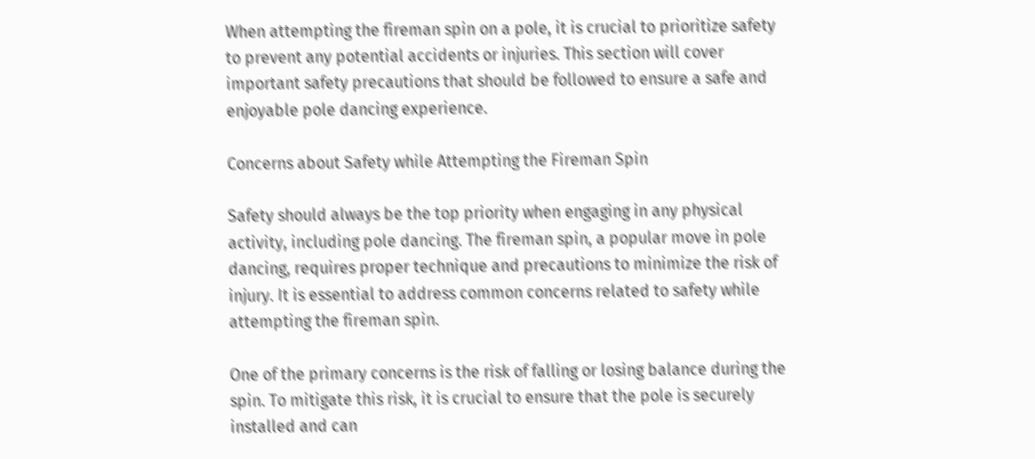When attempting the fireman spin on a pole, it is crucial to prioritize safety to prevent any potential accidents or injuries. This section will cover important safety precautions that should be followed to ensure a safe and enjoyable pole dancing experience.

Concerns about Safety while Attempting the Fireman Spin

Safety should always be the top priority when engaging in any physical activity, including pole dancing. The fireman spin, a popular move in pole dancing, requires proper technique and precautions to minimize the risk of injury. It is essential to address common concerns related to safety while attempting the fireman spin.

One of the primary concerns is the risk of falling or losing balance during the spin. To mitigate this risk, it is crucial to ensure that the pole is securely installed and can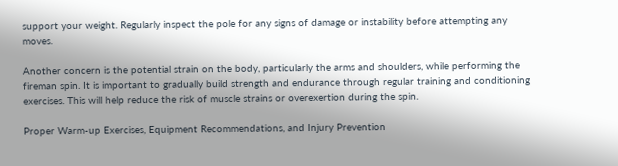support your weight. Regularly inspect the pole for any signs of damage or instability before attempting any moves.

Another concern is the potential strain on the body, particularly the arms and shoulders, while performing the fireman spin. It is important to gradually build strength and endurance through regular training and conditioning exercises. This will help reduce the risk of muscle strains or overexertion during the spin.

Proper Warm-up Exercises, Equipment Recommendations, and Injury Prevention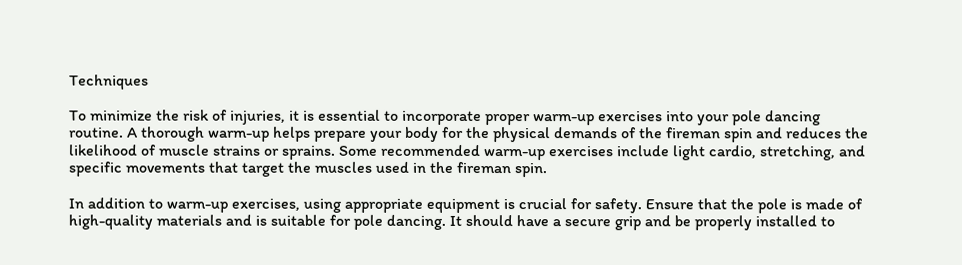Techniques

To minimize the risk of injuries, it is essential to incorporate proper warm-up exercises into your pole dancing routine. A thorough warm-up helps prepare your body for the physical demands of the fireman spin and reduces the likelihood of muscle strains or sprains. Some recommended warm-up exercises include light cardio, stretching, and specific movements that target the muscles used in the fireman spin.

In addition to warm-up exercises, using appropriate equipment is crucial for safety. Ensure that the pole is made of high-quality materials and is suitable for pole dancing. It should have a secure grip and be properly installed to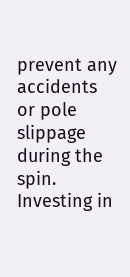prevent any accidents or pole slippage during the spin. Investing in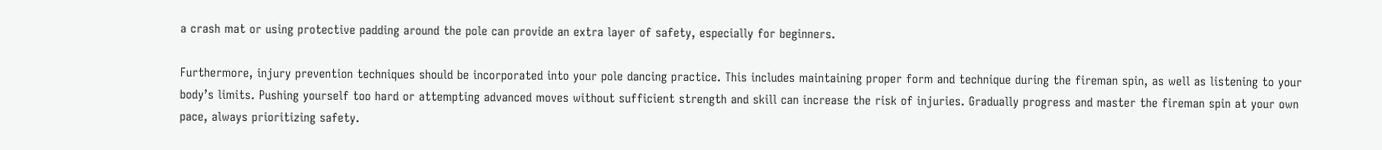a crash mat or using protective padding around the pole can provide an extra layer of safety, especially for beginners.

Furthermore, injury prevention techniques should be incorporated into your pole dancing practice. This includes maintaining proper form and technique during the fireman spin, as well as listening to your body’s limits. Pushing yourself too hard or attempting advanced moves without sufficient strength and skill can increase the risk of injuries. Gradually progress and master the fireman spin at your own pace, always prioritizing safety.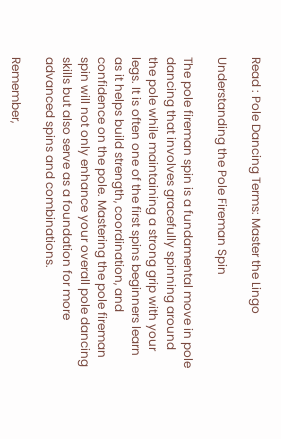Read : Pole Dancing Terms: Master the Lingo

Understanding the Pole Fireman Spin

The pole fireman spin is a fundamental move in pole dancing that involves gracefully spinning around the pole while maintaining a strong grip with your legs. It is often one of the first spins beginners learn as it helps build strength, coordination, and confidence on the pole. Mastering the pole fireman spin will not only enhance your overall pole dancing skills but also serve as a foundation for more advanced spins and combinations.

Remember,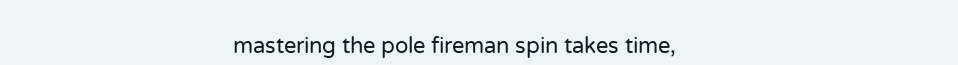mastering the pole fireman spin takes time,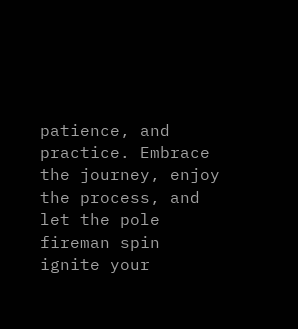patience, and practice. Embrace the journey, enjoy the process, and let the pole fireman spin ignite your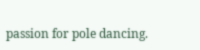passion for pole dancing.